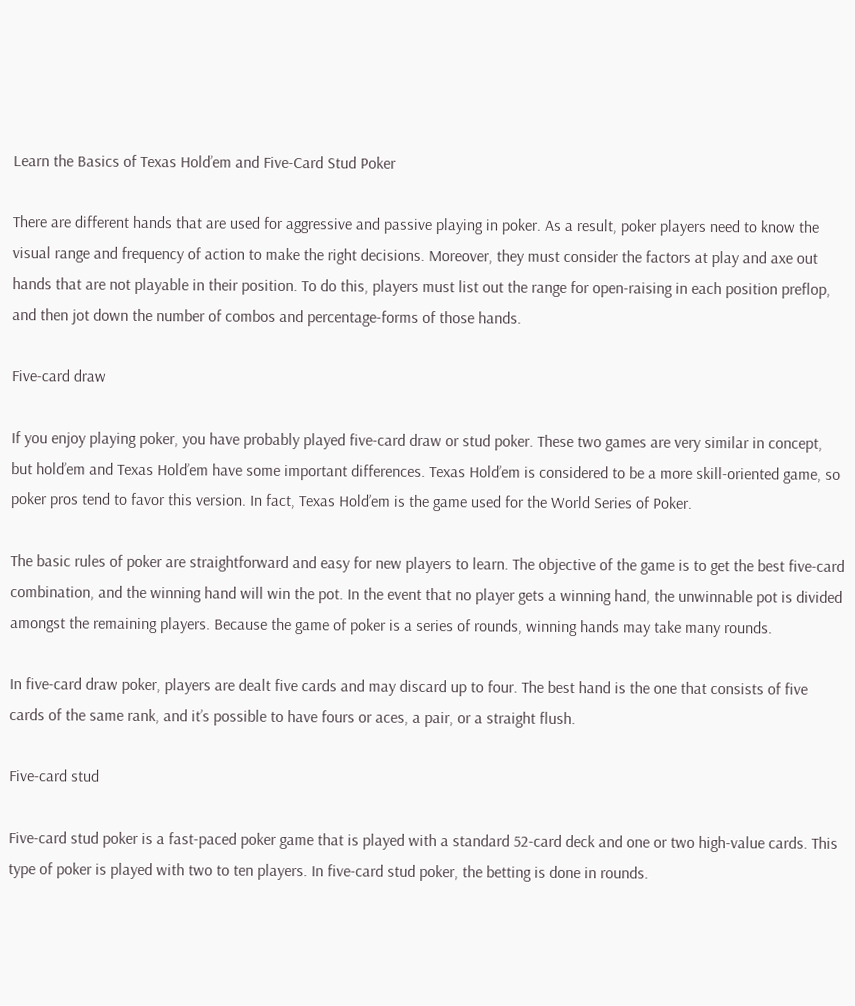Learn the Basics of Texas Hold’em and Five-Card Stud Poker

There are different hands that are used for aggressive and passive playing in poker. As a result, poker players need to know the visual range and frequency of action to make the right decisions. Moreover, they must consider the factors at play and axe out hands that are not playable in their position. To do this, players must list out the range for open-raising in each position preflop, and then jot down the number of combos and percentage-forms of those hands.

Five-card draw

If you enjoy playing poker, you have probably played five-card draw or stud poker. These two games are very similar in concept, but hold’em and Texas Hold’em have some important differences. Texas Hold’em is considered to be a more skill-oriented game, so poker pros tend to favor this version. In fact, Texas Hold’em is the game used for the World Series of Poker.

The basic rules of poker are straightforward and easy for new players to learn. The objective of the game is to get the best five-card combination, and the winning hand will win the pot. In the event that no player gets a winning hand, the unwinnable pot is divided amongst the remaining players. Because the game of poker is a series of rounds, winning hands may take many rounds.

In five-card draw poker, players are dealt five cards and may discard up to four. The best hand is the one that consists of five cards of the same rank, and it’s possible to have fours or aces, a pair, or a straight flush.

Five-card stud

Five-card stud poker is a fast-paced poker game that is played with a standard 52-card deck and one or two high-value cards. This type of poker is played with two to ten players. In five-card stud poker, the betting is done in rounds.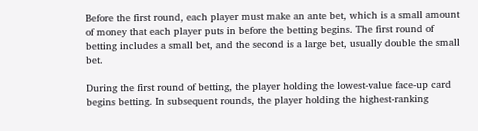Before the first round, each player must make an ante bet, which is a small amount of money that each player puts in before the betting begins. The first round of betting includes a small bet, and the second is a large bet, usually double the small bet.

During the first round of betting, the player holding the lowest-value face-up card begins betting. In subsequent rounds, the player holding the highest-ranking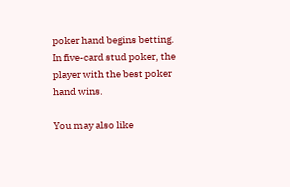poker hand begins betting. In five-card stud poker, the player with the best poker hand wins.

You may also like